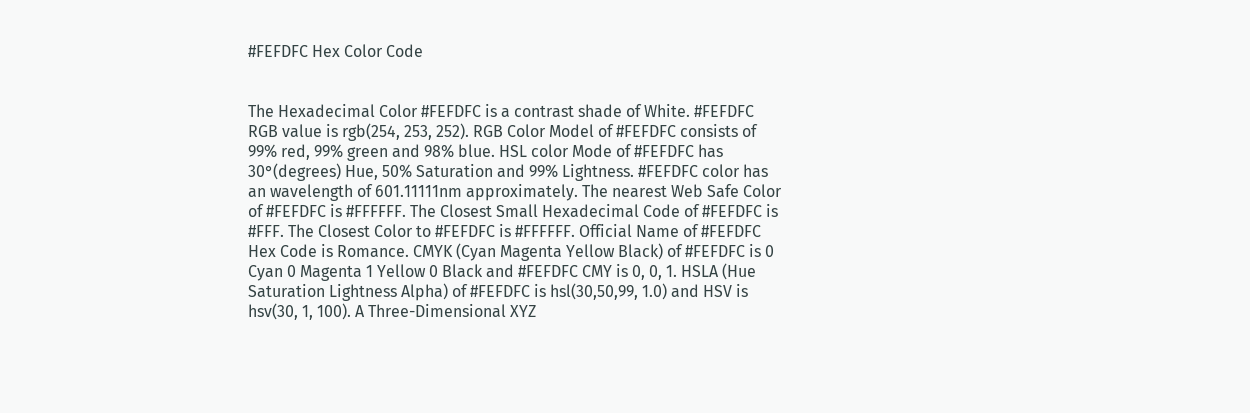#FEFDFC Hex Color Code


The Hexadecimal Color #FEFDFC is a contrast shade of White. #FEFDFC RGB value is rgb(254, 253, 252). RGB Color Model of #FEFDFC consists of 99% red, 99% green and 98% blue. HSL color Mode of #FEFDFC has 30°(degrees) Hue, 50% Saturation and 99% Lightness. #FEFDFC color has an wavelength of 601.11111nm approximately. The nearest Web Safe Color of #FEFDFC is #FFFFFF. The Closest Small Hexadecimal Code of #FEFDFC is #FFF. The Closest Color to #FEFDFC is #FFFFFF. Official Name of #FEFDFC Hex Code is Romance. CMYK (Cyan Magenta Yellow Black) of #FEFDFC is 0 Cyan 0 Magenta 1 Yellow 0 Black and #FEFDFC CMY is 0, 0, 1. HSLA (Hue Saturation Lightness Alpha) of #FEFDFC is hsl(30,50,99, 1.0) and HSV is hsv(30, 1, 100). A Three-Dimensional XYZ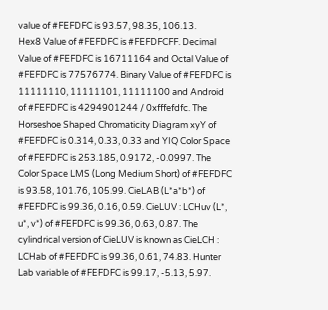value of #FEFDFC is 93.57, 98.35, 106.13.
Hex8 Value of #FEFDFC is #FEFDFCFF. Decimal Value of #FEFDFC is 16711164 and Octal Value of #FEFDFC is 77576774. Binary Value of #FEFDFC is 11111110, 11111101, 11111100 and Android of #FEFDFC is 4294901244 / 0xfffefdfc. The Horseshoe Shaped Chromaticity Diagram xyY of #FEFDFC is 0.314, 0.33, 0.33 and YIQ Color Space of #FEFDFC is 253.185, 0.9172, -0.0997. The Color Space LMS (Long Medium Short) of #FEFDFC is 93.58, 101.76, 105.99. CieLAB (L*a*b*) of #FEFDFC is 99.36, 0.16, 0.59. CieLUV : LCHuv (L*, u*, v*) of #FEFDFC is 99.36, 0.63, 0.87. The cylindrical version of CieLUV is known as CieLCH : LCHab of #FEFDFC is 99.36, 0.61, 74.83. Hunter Lab variable of #FEFDFC is 99.17, -5.13, 5.97.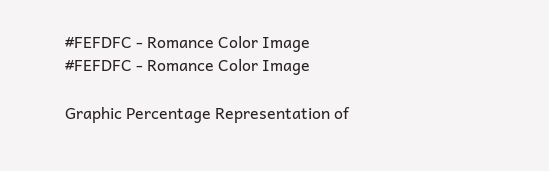#FEFDFC - Romance Color Image
#FEFDFC - Romance Color Image

Graphic Percentage Representation of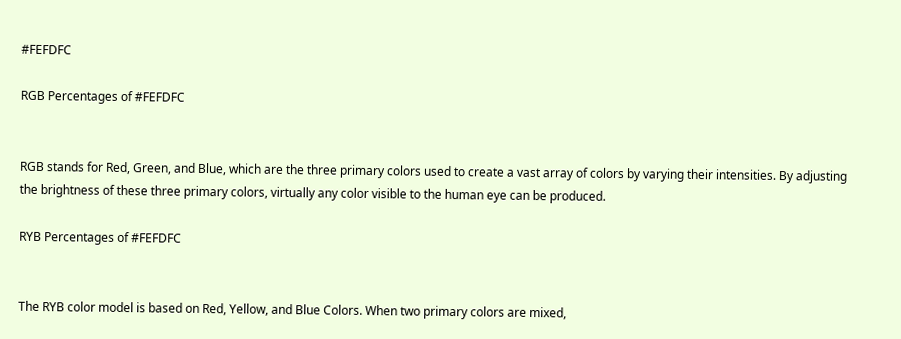#FEFDFC

RGB Percentages of #FEFDFC


RGB stands for Red, Green, and Blue, which are the three primary colors used to create a vast array of colors by varying their intensities. By adjusting the brightness of these three primary colors, virtually any color visible to the human eye can be produced.

RYB Percentages of #FEFDFC


The RYB color model is based on Red, Yellow, and Blue Colors. When two primary colors are mixed,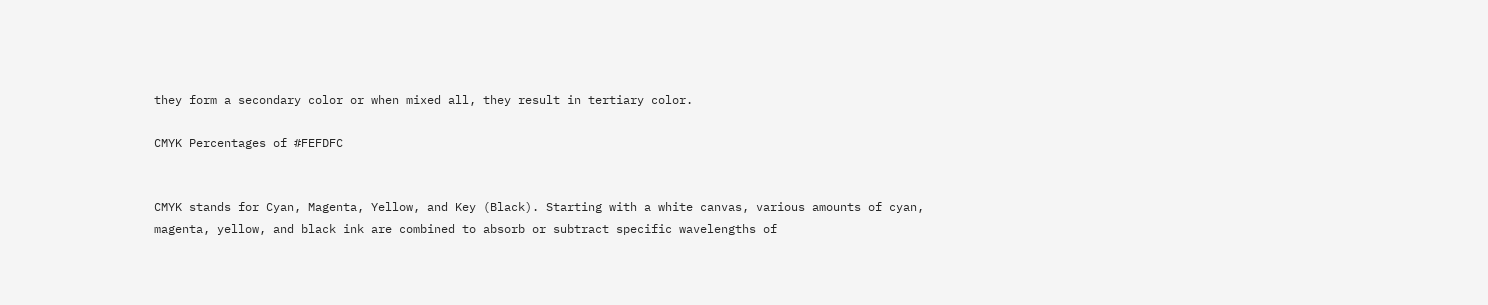they form a secondary color or when mixed all, they result in tertiary color.

CMYK Percentages of #FEFDFC


CMYK stands for Cyan, Magenta, Yellow, and Key (Black). Starting with a white canvas, various amounts of cyan, magenta, yellow, and black ink are combined to absorb or subtract specific wavelengths of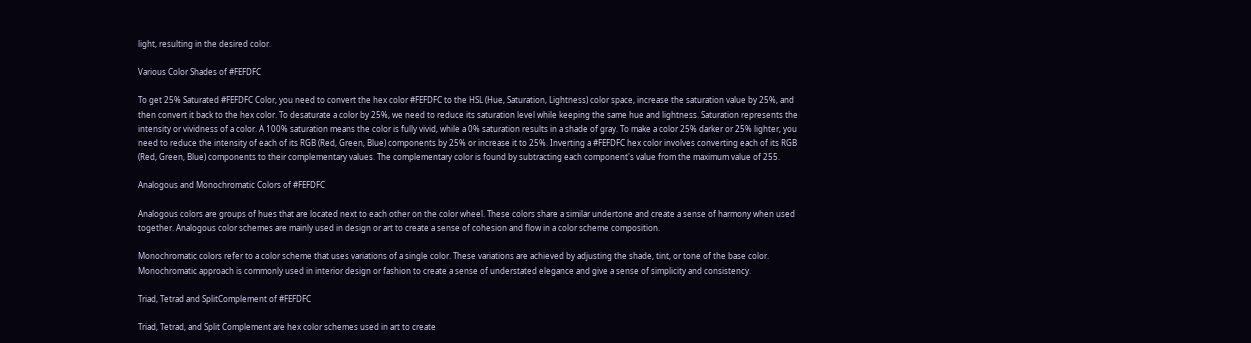light, resulting in the desired color.

Various Color Shades of #FEFDFC

To get 25% Saturated #FEFDFC Color, you need to convert the hex color #FEFDFC to the HSL (Hue, Saturation, Lightness) color space, increase the saturation value by 25%, and then convert it back to the hex color. To desaturate a color by 25%, we need to reduce its saturation level while keeping the same hue and lightness. Saturation represents the intensity or vividness of a color. A 100% saturation means the color is fully vivid, while a 0% saturation results in a shade of gray. To make a color 25% darker or 25% lighter, you need to reduce the intensity of each of its RGB (Red, Green, Blue) components by 25% or increase it to 25%. Inverting a #FEFDFC hex color involves converting each of its RGB (Red, Green, Blue) components to their complementary values. The complementary color is found by subtracting each component's value from the maximum value of 255.

Analogous and Monochromatic Colors of #FEFDFC

Analogous colors are groups of hues that are located next to each other on the color wheel. These colors share a similar undertone and create a sense of harmony when used together. Analogous color schemes are mainly used in design or art to create a sense of cohesion and flow in a color scheme composition.

Monochromatic colors refer to a color scheme that uses variations of a single color. These variations are achieved by adjusting the shade, tint, or tone of the base color. Monochromatic approach is commonly used in interior design or fashion to create a sense of understated elegance and give a sense of simplicity and consistency.

Triad, Tetrad and SplitComplement of #FEFDFC

Triad, Tetrad, and Split Complement are hex color schemes used in art to create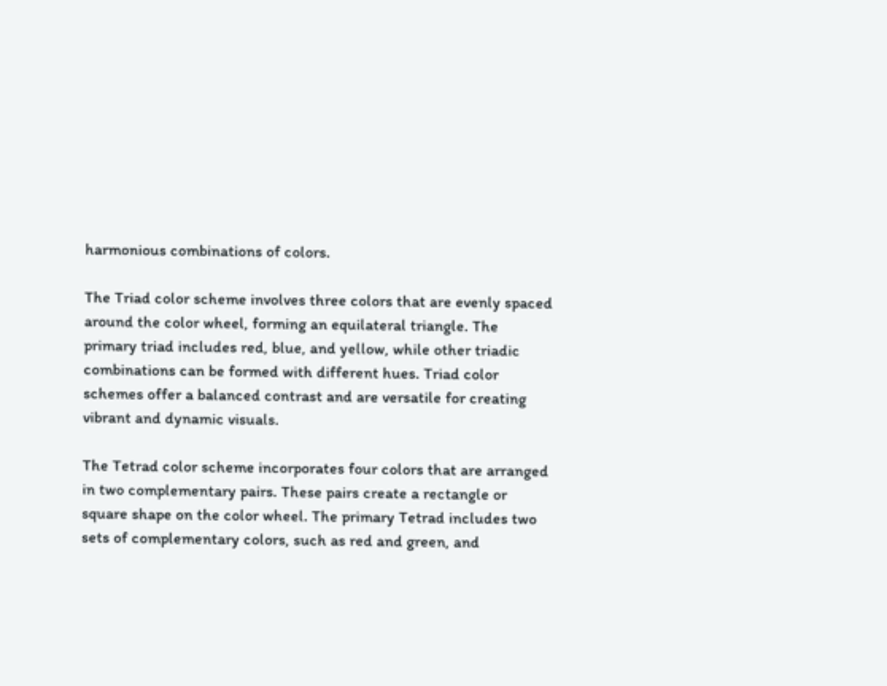harmonious combinations of colors.

The Triad color scheme involves three colors that are evenly spaced around the color wheel, forming an equilateral triangle. The primary triad includes red, blue, and yellow, while other triadic combinations can be formed with different hues. Triad color schemes offer a balanced contrast and are versatile for creating vibrant and dynamic visuals.

The Tetrad color scheme incorporates four colors that are arranged in two complementary pairs. These pairs create a rectangle or square shape on the color wheel. The primary Tetrad includes two sets of complementary colors, such as red and green, and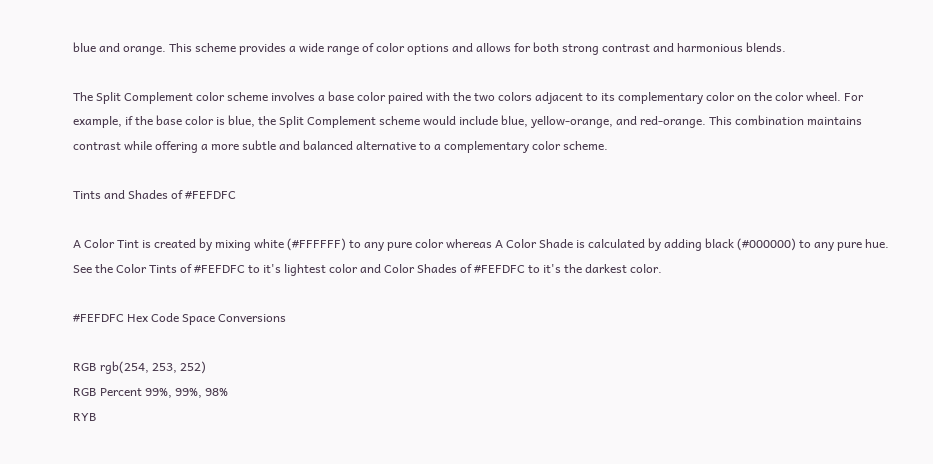blue and orange. This scheme provides a wide range of color options and allows for both strong contrast and harmonious blends.

The Split Complement color scheme involves a base color paired with the two colors adjacent to its complementary color on the color wheel. For example, if the base color is blue, the Split Complement scheme would include blue, yellow-orange, and red-orange. This combination maintains contrast while offering a more subtle and balanced alternative to a complementary color scheme.

Tints and Shades of #FEFDFC

A Color Tint is created by mixing white (#FFFFFF) to any pure color whereas A Color Shade is calculated by adding black (#000000) to any pure hue. See the Color Tints of #FEFDFC to it's lightest color and Color Shades of #FEFDFC to it's the darkest color.

#FEFDFC Hex Code Space Conversions

RGB rgb(254, 253, 252)
RGB Percent 99%, 99%, 98%
RYB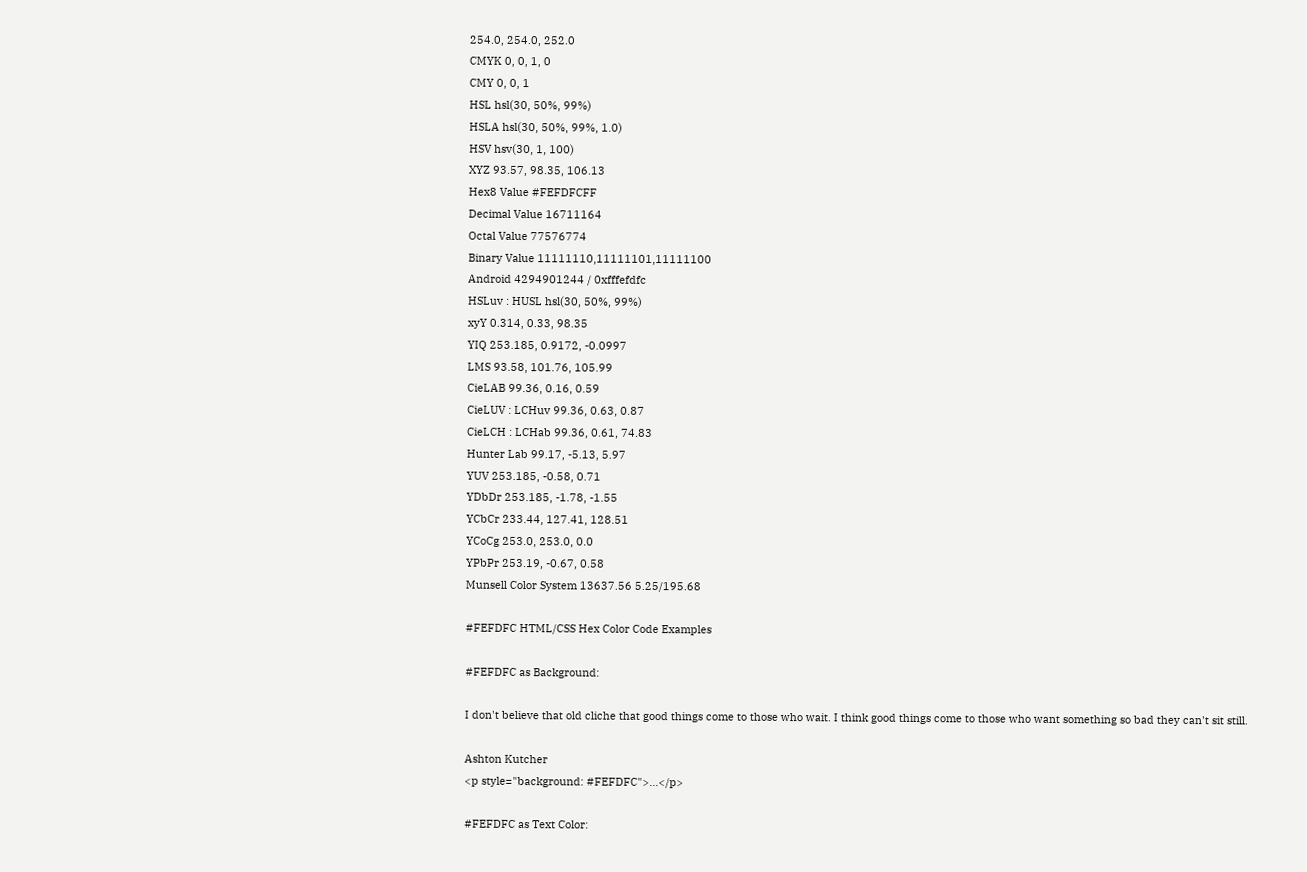254.0, 254.0, 252.0
CMYK 0, 0, 1, 0
CMY 0, 0, 1
HSL hsl(30, 50%, 99%)
HSLA hsl(30, 50%, 99%, 1.0)
HSV hsv(30, 1, 100)
XYZ 93.57, 98.35, 106.13
Hex8 Value #FEFDFCFF
Decimal Value 16711164
Octal Value 77576774
Binary Value 11111110,11111101,11111100
Android 4294901244 / 0xfffefdfc
HSLuv : HUSL hsl(30, 50%, 99%)
xyY 0.314, 0.33, 98.35
YIQ 253.185, 0.9172, -0.0997
LMS 93.58, 101.76, 105.99
CieLAB 99.36, 0.16, 0.59
CieLUV : LCHuv 99.36, 0.63, 0.87
CieLCH : LCHab 99.36, 0.61, 74.83
Hunter Lab 99.17, -5.13, 5.97
YUV 253.185, -0.58, 0.71
YDbDr 253.185, -1.78, -1.55
YCbCr 233.44, 127.41, 128.51
YCoCg 253.0, 253.0, 0.0
YPbPr 253.19, -0.67, 0.58
Munsell Color System 13637.56 5.25/195.68

#FEFDFC HTML/CSS Hex Color Code Examples

#FEFDFC as Background:

I don't believe that old cliche that good things come to those who wait. I think good things come to those who want something so bad they can't sit still.

Ashton Kutcher
<p style="background: #FEFDFC">…</p>

#FEFDFC as Text Color: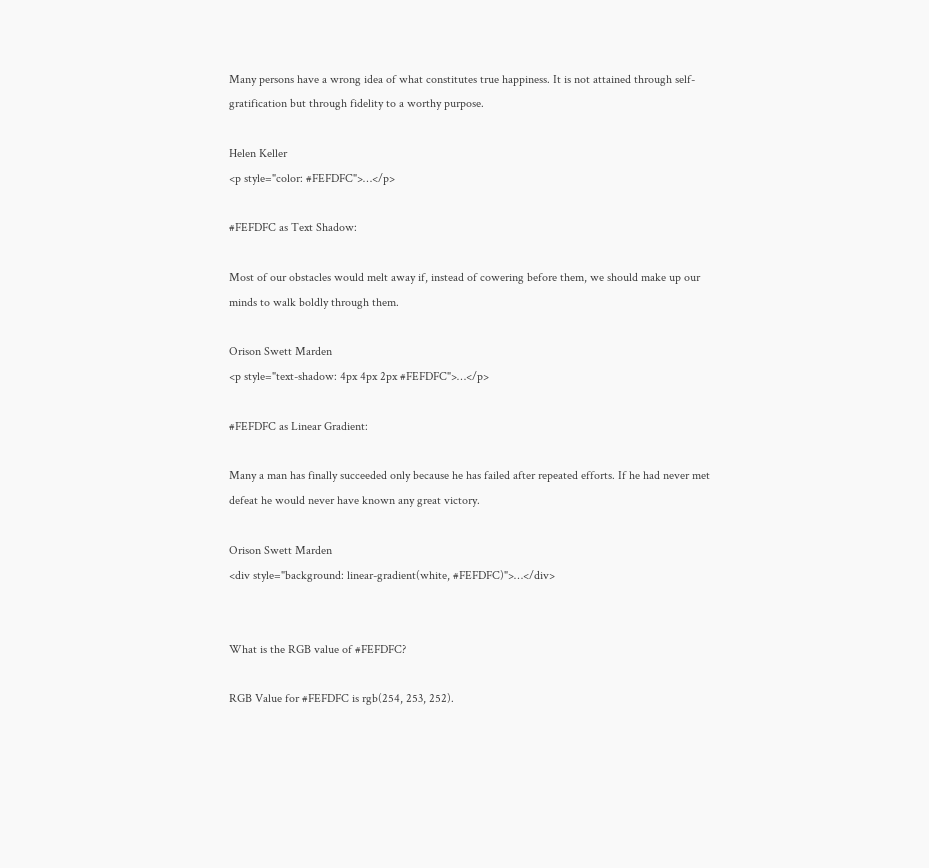Many persons have a wrong idea of what constitutes true happiness. It is not attained through self-gratification but through fidelity to a worthy purpose.

Helen Keller
<p style="color: #FEFDFC">…</p>

#FEFDFC as Text Shadow:

Most of our obstacles would melt away if, instead of cowering before them, we should make up our minds to walk boldly through them.

Orison Swett Marden
<p style="text-shadow: 4px 4px 2px #FEFDFC">…</p>

#FEFDFC as Linear Gradient:

Many a man has finally succeeded only because he has failed after repeated efforts. If he had never met defeat he would never have known any great victory.

Orison Swett Marden
<div style="background: linear-gradient(white, #FEFDFC)">…</div>


What is the RGB value of #FEFDFC?

RGB Value for #FEFDFC is rgb(254, 253, 252).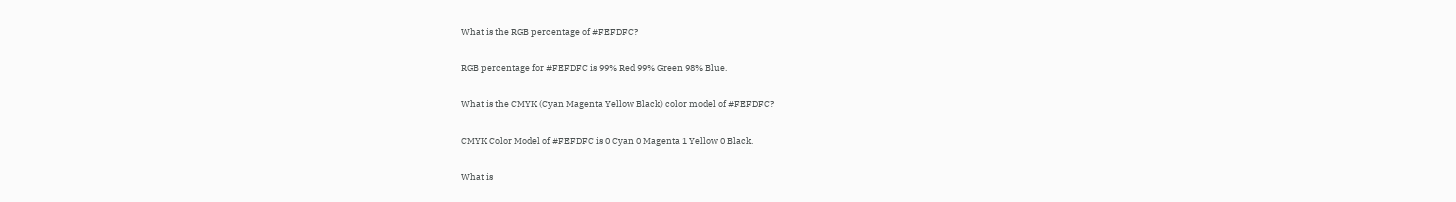What is the RGB percentage of #FEFDFC?

RGB percentage for #FEFDFC is 99% Red 99% Green 98% Blue.

What is the CMYK (Cyan Magenta Yellow Black) color model of #FEFDFC?

CMYK Color Model of #FEFDFC is 0 Cyan 0 Magenta 1 Yellow 0 Black.

What is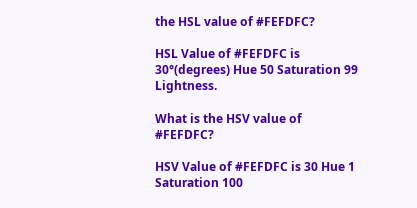the HSL value of #FEFDFC?

HSL Value of #FEFDFC is 30°(degrees) Hue 50 Saturation 99 Lightness.

What is the HSV value of #FEFDFC?

HSV Value of #FEFDFC is 30 Hue 1 Saturation 100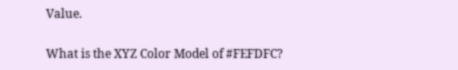Value.

What is the XYZ Color Model of #FEFDFC?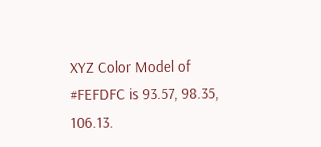XYZ Color Model of #FEFDFC is 93.57, 98.35, 106.13.